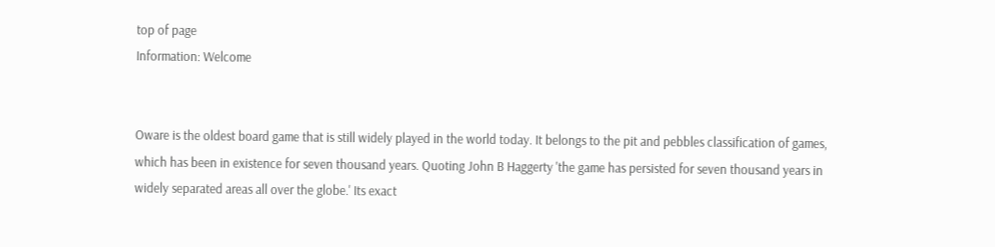top of page
Information: Welcome


Oware is the oldest board game that is still widely played in the world today. It belongs to the pit and pebbles classification of games, which has been in existence for seven thousand years. Quoting John B Haggerty 'the game has persisted for seven thousand years in widely separated areas all over the globe.' Its exact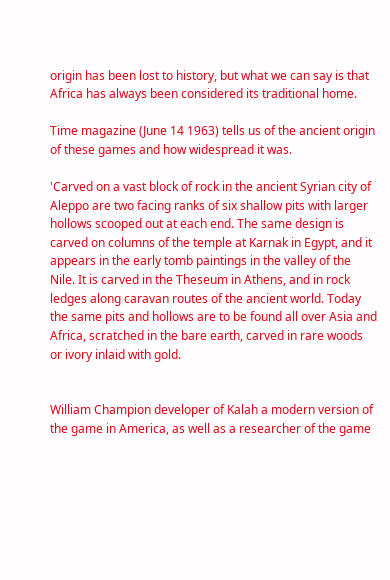origin has been lost to history, but what we can say is that Africa has always been considered its traditional home.

Time magazine (June 14 1963) tells us of the ancient origin of these games and how widespread it was.

'Carved on a vast block of rock in the ancient Syrian city of Aleppo are two facing ranks of six shallow pits with larger hollows scooped out at each end. The same design is carved on columns of the temple at Karnak in Egypt, and it appears in the early tomb paintings in the valley of the Nile. It is carved in the Theseum in Athens, and in rock ledges along caravan routes of the ancient world. Today the same pits and hollows are to be found all over Asia and Africa, scratched in the bare earth, carved in rare woods or ivory inlaid with gold.


William Champion developer of Kalah a modern version of the game in America, as well as a researcher of the game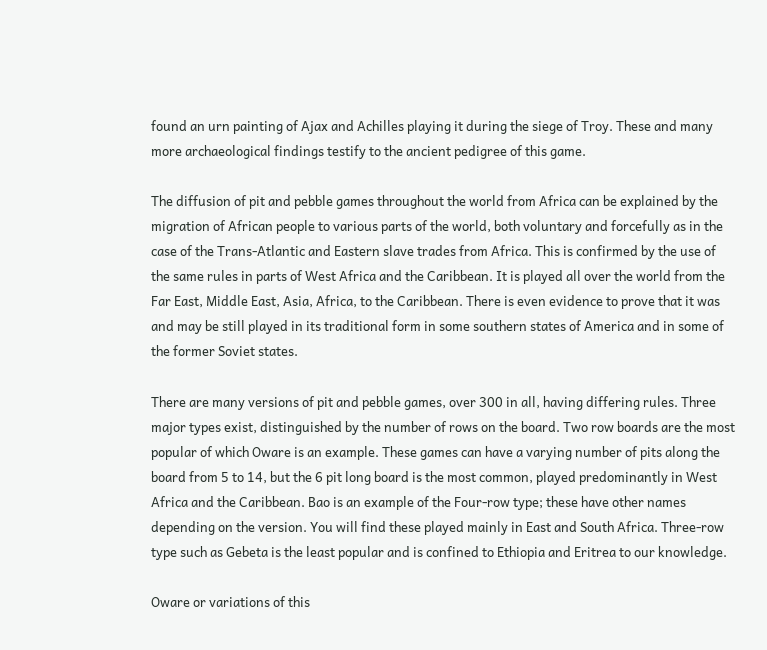found an urn painting of Ajax and Achilles playing it during the siege of Troy. These and many more archaeological findings testify to the ancient pedigree of this game.

The diffusion of pit and pebble games throughout the world from Africa can be explained by the migration of African people to various parts of the world, both voluntary and forcefully as in the case of the Trans-Atlantic and Eastern slave trades from Africa. This is confirmed by the use of the same rules in parts of West Africa and the Caribbean. It is played all over the world from the Far East, Middle East, Asia, Africa, to the Caribbean. There is even evidence to prove that it was and may be still played in its traditional form in some southern states of America and in some of the former Soviet states.

There are many versions of pit and pebble games, over 300 in all, having differing rules. Three major types exist, distinguished by the number of rows on the board. Two row boards are the most popular of which Oware is an example. These games can have a varying number of pits along the board from 5 to 14, but the 6 pit long board is the most common, played predominantly in West Africa and the Caribbean. Bao is an example of the Four-row type; these have other names depending on the version. You will find these played mainly in East and South Africa. Three-row type such as Gebeta is the least popular and is confined to Ethiopia and Eritrea to our knowledge.

Oware or variations of this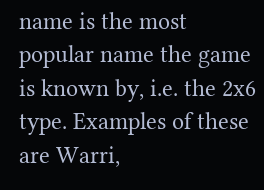name is the most popular name the game is known by, i.e. the 2x6 type. Examples of these are Warri,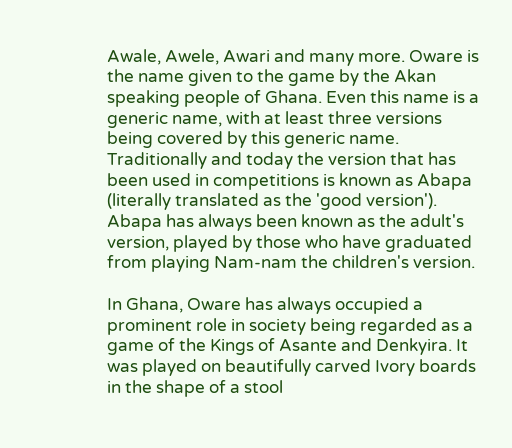Awale, Awele, Awari and many more. Oware is the name given to the game by the Akan speaking people of Ghana. Even this name is a generic name, with at least three versions being covered by this generic name. Traditionally and today the version that has been used in competitions is known as Abapa (literally translated as the 'good version'). Abapa has always been known as the adult's version, played by those who have graduated from playing Nam-nam the children's version.

In Ghana, Oware has always occupied a prominent role in society being regarded as a game of the Kings of Asante and Denkyira. It was played on beautifully carved Ivory boards in the shape of a stool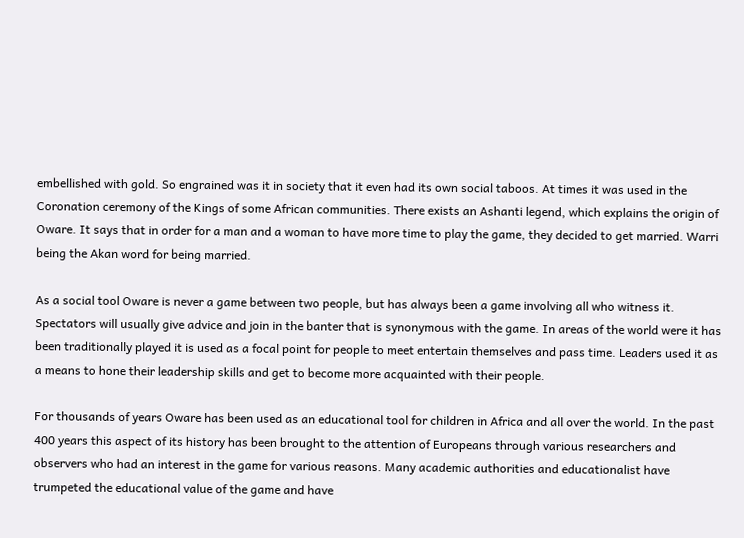embellished with gold. So engrained was it in society that it even had its own social taboos. At times it was used in the Coronation ceremony of the Kings of some African communities. There exists an Ashanti legend, which explains the origin of Oware. It says that in order for a man and a woman to have more time to play the game, they decided to get married. Warri being the Akan word for being married.

As a social tool Oware is never a game between two people, but has always been a game involving all who witness it. Spectators will usually give advice and join in the banter that is synonymous with the game. In areas of the world were it has been traditionally played it is used as a focal point for people to meet entertain themselves and pass time. Leaders used it as a means to hone their leadership skills and get to become more acquainted with their people.

For thousands of years Oware has been used as an educational tool for children in Africa and all over the world. In the past 400 years this aspect of its history has been brought to the attention of Europeans through various researchers and observers who had an interest in the game for various reasons. Many academic authorities and educationalist have trumpeted the educational value of the game and have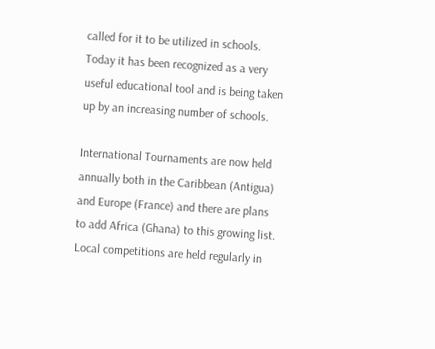called for it to be utilized in schools. Today it has been recognized as a very useful educational tool and is being taken up by an increasing number of schools.

International Tournaments are now held annually both in the Caribbean (Antigua) and Europe (France) and there are plans to add Africa (Ghana) to this growing list. Local competitions are held regularly in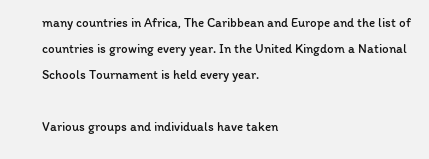many countries in Africa, The Caribbean and Europe and the list of countries is growing every year. In the United Kingdom a National Schools Tournament is held every year.

Various groups and individuals have taken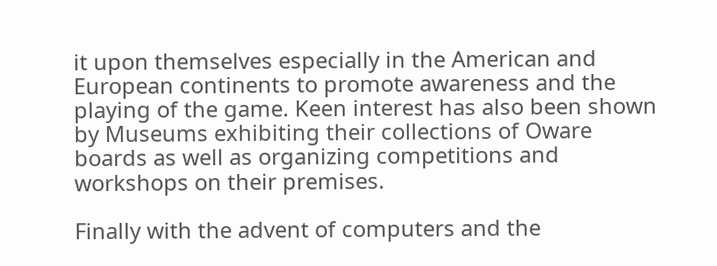it upon themselves especially in the American and European continents to promote awareness and the playing of the game. Keen interest has also been shown by Museums exhibiting their collections of Oware boards as well as organizing competitions and workshops on their premises.

Finally with the advent of computers and the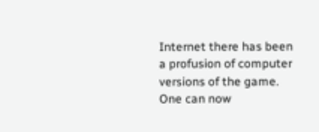Internet there has been a profusion of computer versions of the game. One can now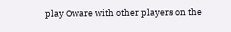play Oware with other players on the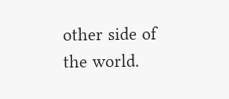other side of the world.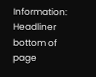Information: Headliner
bottom of page